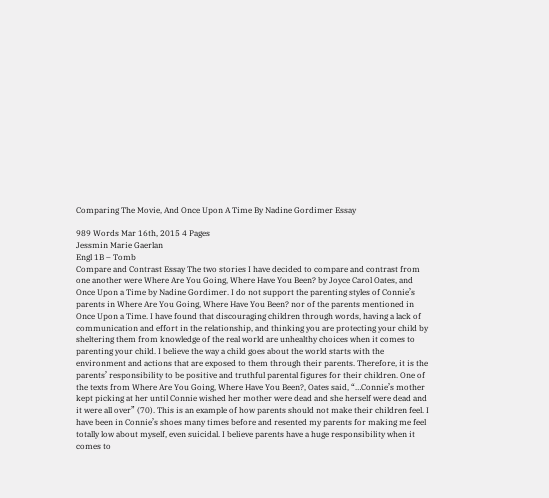Comparing The Movie, And Once Upon A Time By Nadine Gordimer Essay

989 Words Mar 16th, 2015 4 Pages
Jessmin Marie Gaerlan
Engl 1B – Tomb
Compare and Contrast Essay The two stories I have decided to compare and contrast from one another were Where Are You Going, Where Have You Been? by Joyce Carol Oates, and Once Upon a Time by Nadine Gordimer. I do not support the parenting styles of Connie’s parents in Where Are You Going, Where Have You Been? nor of the parents mentioned in Once Upon a Time. I have found that discouraging children through words, having a lack of communication and effort in the relationship, and thinking you are protecting your child by sheltering them from knowledge of the real world are unhealthy choices when it comes to parenting your child. I believe the way a child goes about the world starts with the environment and actions that are exposed to them through their parents. Therefore, it is the parents’ responsibility to be positive and truthful parental figures for their children. One of the texts from Where Are You Going, Where Have You Been?, Oates said, “…Connie’s mother kept picking at her until Connie wished her mother were dead and she herself were dead and it were all over” (70). This is an example of how parents should not make their children feel. I have been in Connie’s shoes many times before and resented my parents for making me feel totally low about myself, even suicidal. I believe parents have a huge responsibility when it comes to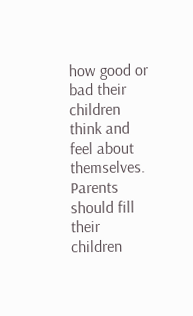how good or bad their children think and feel about themselves. Parents should fill their children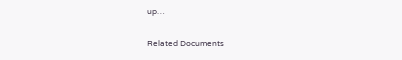up…

Related Documents